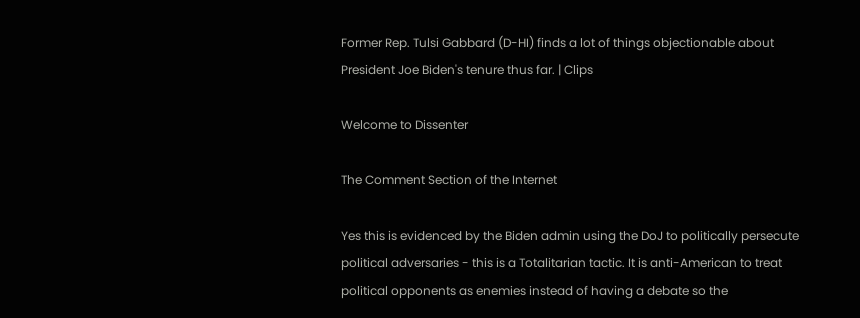Former Rep. Tulsi Gabbard (D-HI) finds a lot of things objectionable about President Joe Biden's tenure thus far. | Clips

Welcome to Dissenter

The Comment Section of the Internet

Yes this is evidenced by the Biden admin using the DoJ to politically persecute political adversaries - this is a Totalitarian tactic. It is anti-American to treat political opponents as enemies instead of having a debate so the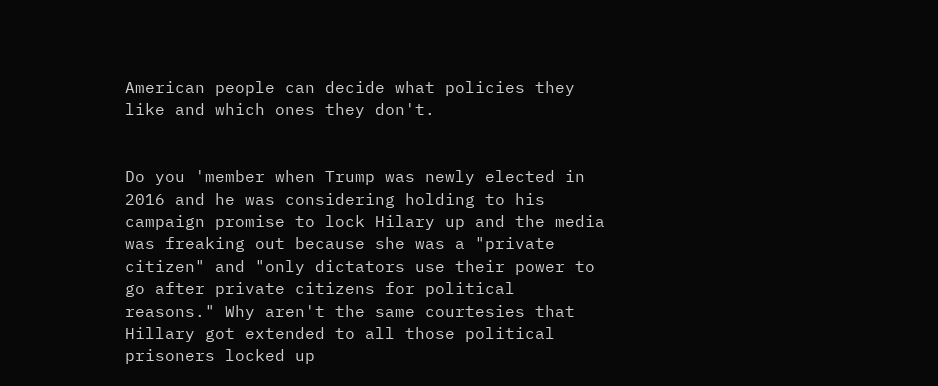American people can decide what policies they like and which ones they don't.


Do you 'member when Trump was newly elected in 2016 and he was considering holding to his campaign promise to lock Hilary up and the media was freaking out because she was a "private citizen" and "only dictators use their power to go after private citizens for political reasons." Why aren't the same courtesies that Hillary got extended to all those political prisoners locked up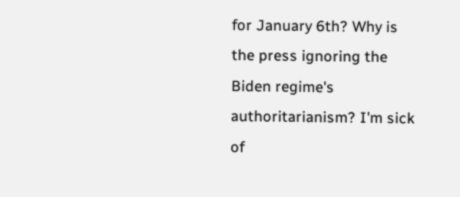for January 6th? Why is the press ignoring the Biden regime's authoritarianism? I'm sick of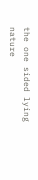the one sided lying nature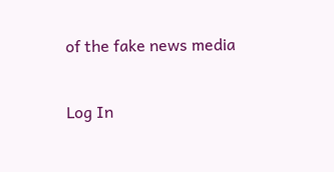of the fake news media

Log In